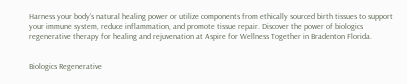Harness your body’s natural healing power or utilize components from ethically sourced birth tissues to support your immune system, reduce inflammation, and promote tissue repair. Discover the power of biologics regenerative therapy for healing and rejuvenation at Aspire for Wellness Together in Bradenton Florida.


Biologics Regenerative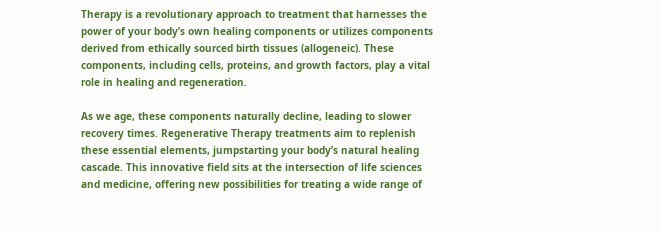Therapy is a revolutionary approach to treatment that harnesses the power of your body’s own healing components or utilizes components derived from ethically sourced birth tissues (allogeneic). These components, including cells, proteins, and growth factors, play a vital role in healing and regeneration.

As we age, these components naturally decline, leading to slower recovery times. Regenerative Therapy treatments aim to replenish these essential elements, jumpstarting your body’s natural healing cascade. This innovative field sits at the intersection of life sciences and medicine, offering new possibilities for treating a wide range of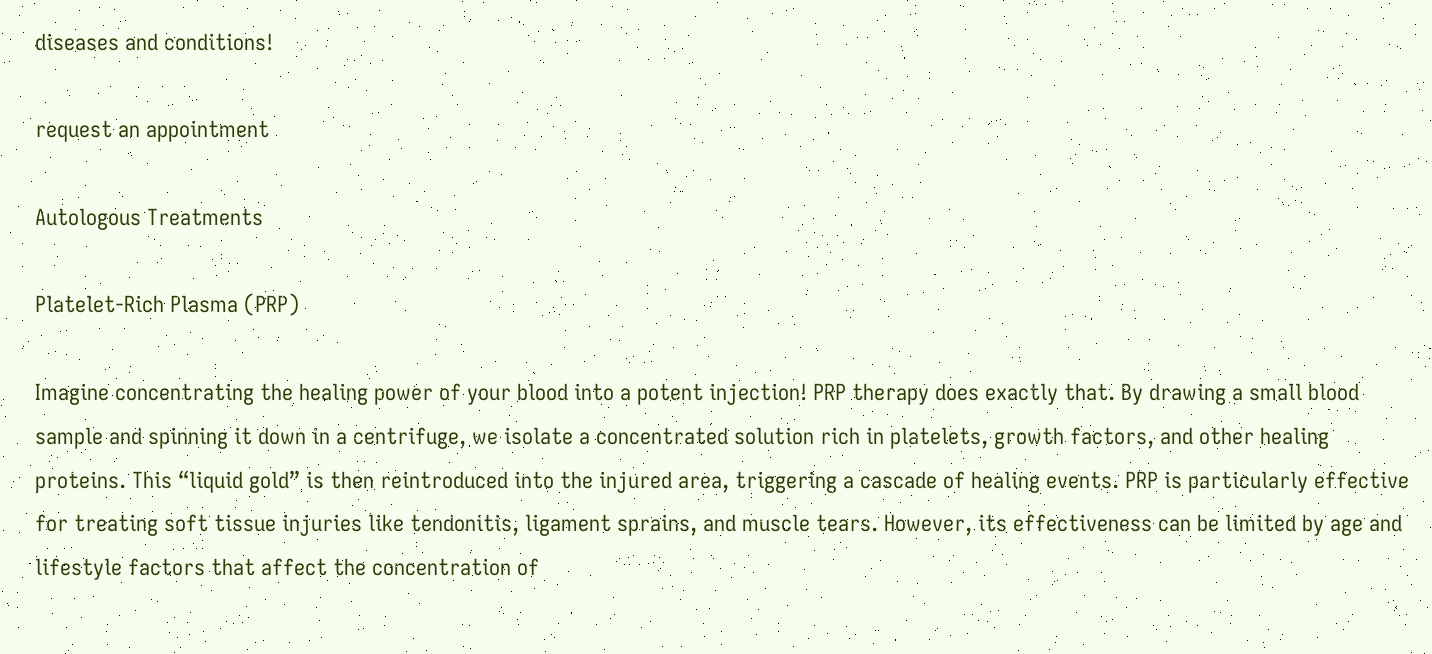diseases and conditions!

request an appointment

Autologous Treatments

Platelet-Rich Plasma (PRP)

Imagine concentrating the healing power of your blood into a potent injection! PRP therapy does exactly that. By drawing a small blood sample and spinning it down in a centrifuge, we isolate a concentrated solution rich in platelets, growth factors, and other healing proteins. This “liquid gold” is then reintroduced into the injured area, triggering a cascade of healing events. PRP is particularly effective for treating soft tissue injuries like tendonitis, ligament sprains, and muscle tears. However, its effectiveness can be limited by age and lifestyle factors that affect the concentration of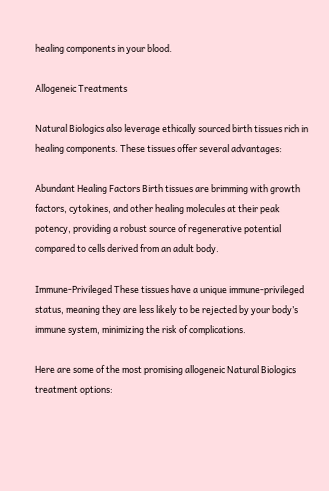healing components in your blood.

Allogeneic Treatments

Natural Biologics also leverage ethically sourced birth tissues rich in healing components. These tissues offer several advantages:

Abundant Healing Factors Birth tissues are brimming with growth factors, cytokines, and other healing molecules at their peak potency, providing a robust source of regenerative potential compared to cells derived from an adult body.

Immune-Privileged These tissues have a unique immune-privileged status, meaning they are less likely to be rejected by your body’s immune system, minimizing the risk of complications.

Here are some of the most promising allogeneic Natural Biologics treatment options: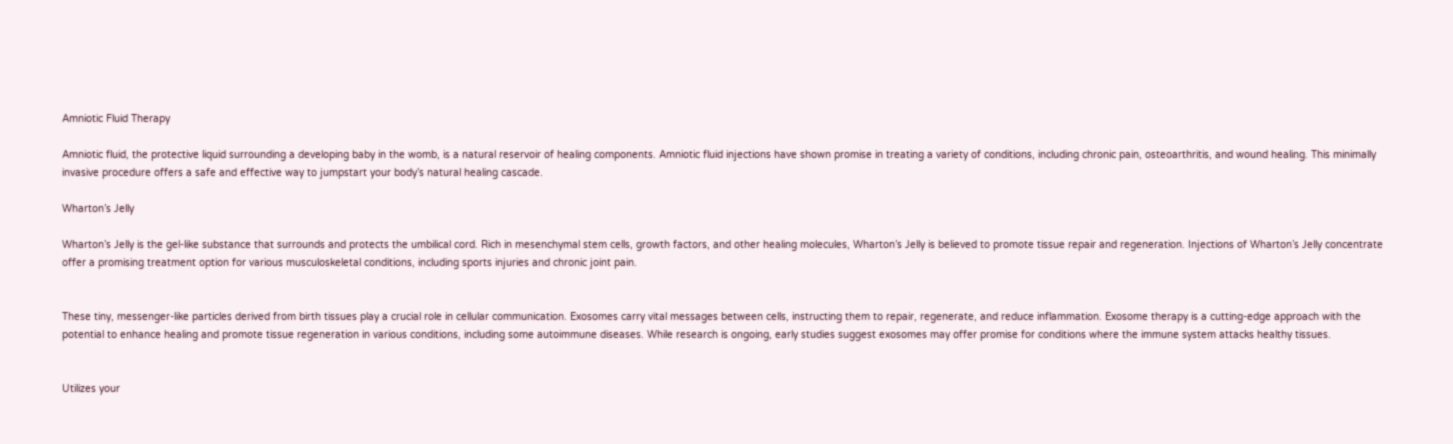Amniotic Fluid Therapy

Amniotic fluid, the protective liquid surrounding a developing baby in the womb, is a natural reservoir of healing components. Amniotic fluid injections have shown promise in treating a variety of conditions, including chronic pain, osteoarthritis, and wound healing. This minimally invasive procedure offers a safe and effective way to jumpstart your body’s natural healing cascade.

Wharton’s Jelly

Wharton’s Jelly is the gel-like substance that surrounds and protects the umbilical cord. Rich in mesenchymal stem cells, growth factors, and other healing molecules, Wharton’s Jelly is believed to promote tissue repair and regeneration. Injections of Wharton’s Jelly concentrate offer a promising treatment option for various musculoskeletal conditions, including sports injuries and chronic joint pain.


These tiny, messenger-like particles derived from birth tissues play a crucial role in cellular communication. Exosomes carry vital messages between cells, instructing them to repair, regenerate, and reduce inflammation. Exosome therapy is a cutting-edge approach with the potential to enhance healing and promote tissue regeneration in various conditions, including some autoimmune diseases. While research is ongoing, early studies suggest exosomes may offer promise for conditions where the immune system attacks healthy tissues.


Utilizes your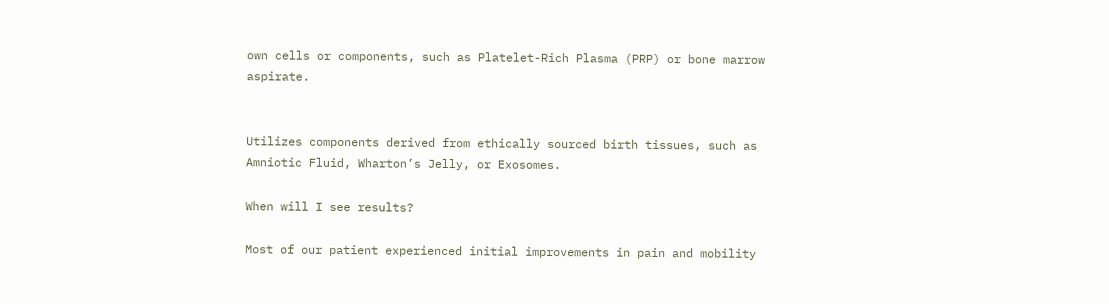own cells or components, such as Platelet-Rich Plasma (PRP) or bone marrow aspirate.


Utilizes components derived from ethically sourced birth tissues, such as Amniotic Fluid, Wharton’s Jelly, or Exosomes.

When will I see results?

Most of our patient experienced initial improvements in pain and mobility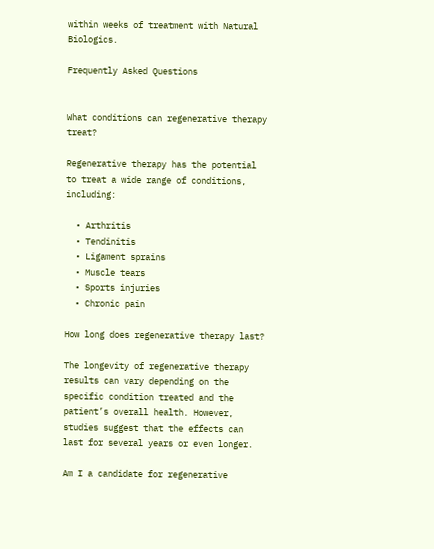within weeks of treatment with Natural Biologics.

Frequently Asked Questions


What conditions can regenerative therapy treat?

Regenerative therapy has the potential to treat a wide range of conditions, including:

  • Arthritis
  • Tendinitis
  • Ligament sprains
  • Muscle tears
  • Sports injuries
  • Chronic pain

How long does regenerative therapy last?

The longevity of regenerative therapy results can vary depending on the specific condition treated and the patient’s overall health. However, studies suggest that the effects can last for several years or even longer.

Am I a candidate for regenerative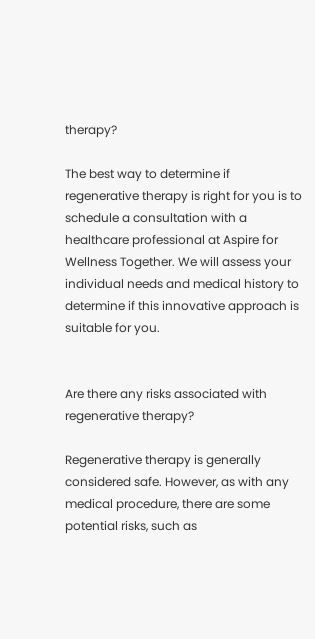therapy?

The best way to determine if regenerative therapy is right for you is to schedule a consultation with a healthcare professional at Aspire for Wellness Together. We will assess your individual needs and medical history to determine if this innovative approach is suitable for you.


Are there any risks associated with regenerative therapy?

Regenerative therapy is generally considered safe. However, as with any medical procedure, there are some potential risks, such as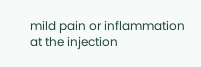mild pain or inflammation at the injection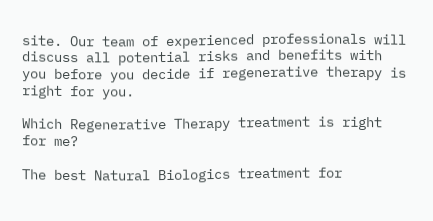site. Our team of experienced professionals will discuss all potential risks and benefits with you before you decide if regenerative therapy is right for you.

Which Regenerative Therapy treatment is right for me?

The best Natural Biologics treatment for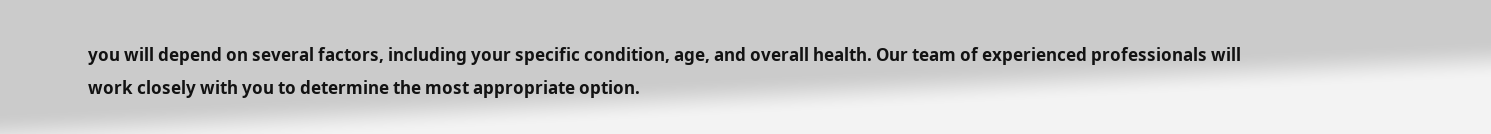you will depend on several factors, including your specific condition, age, and overall health. Our team of experienced professionals will work closely with you to determine the most appropriate option.